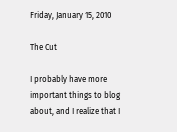Friday, January 15, 2010

The Cut

I probably have more important things to blog about, and I realize that I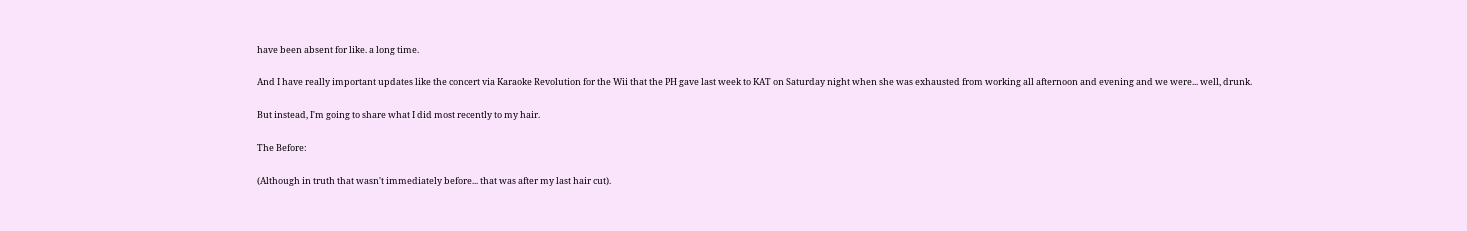have been absent for like. a long time.

And I have really important updates like the concert via Karaoke Revolution for the Wii that the PH gave last week to KAT on Saturday night when she was exhausted from working all afternoon and evening and we were... well, drunk.

But instead, I'm going to share what I did most recently to my hair.

The Before:

(Although in truth that wasn't immediately before... that was after my last hair cut).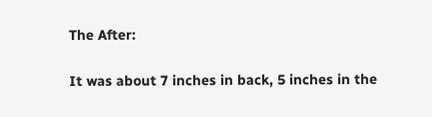The After:

It was about 7 inches in back, 5 inches in the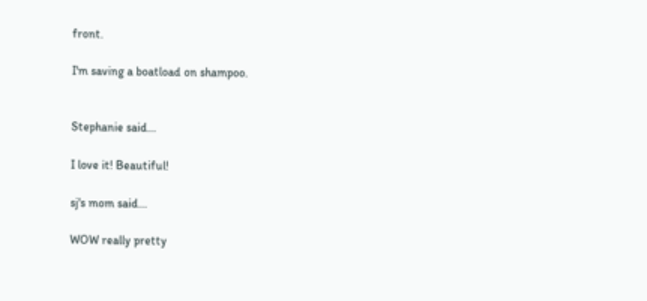front.

I'm saving a boatload on shampoo.


Stephanie said...

I love it! Beautiful!

sj's mom said...

WOW really pretty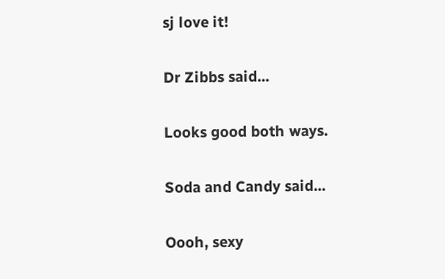sj love it!

Dr Zibbs said...

Looks good both ways.

Soda and Candy said...

Oooh, sexy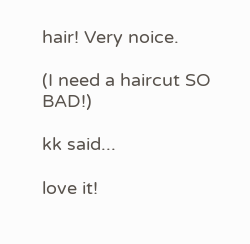hair! Very noice.

(I need a haircut SO BAD!)

kk said...

love it!